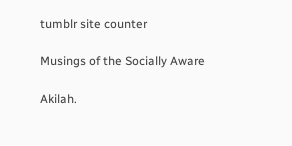tumblr site counter

Musings of the Socially Aware

Akilah.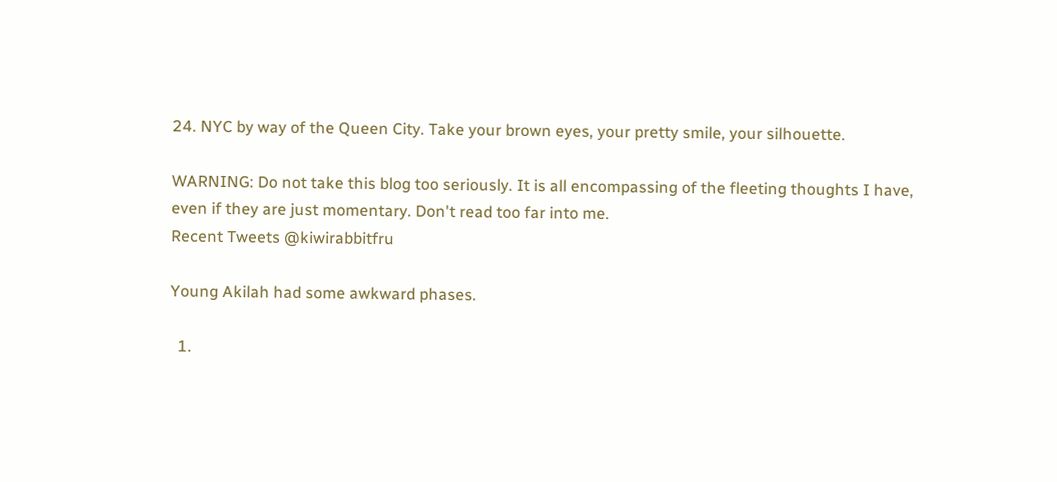24. NYC by way of the Queen City. Take your brown eyes, your pretty smile, your silhouette.

WARNING: Do not take this blog too seriously. It is all encompassing of the fleeting thoughts I have, even if they are just momentary. Don't read too far into me.
Recent Tweets @kiwirabbitfru

Young Akilah had some awkward phases.

  1.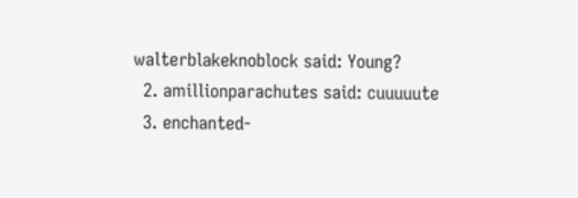walterblakeknoblock said: Young?
  2. amillionparachutes said: cuuuuute
  3. enchanted-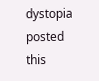dystopia posted this